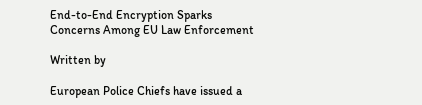End-to-End Encryption Sparks Concerns Among EU Law Enforcement

Written by

European Police Chiefs have issued a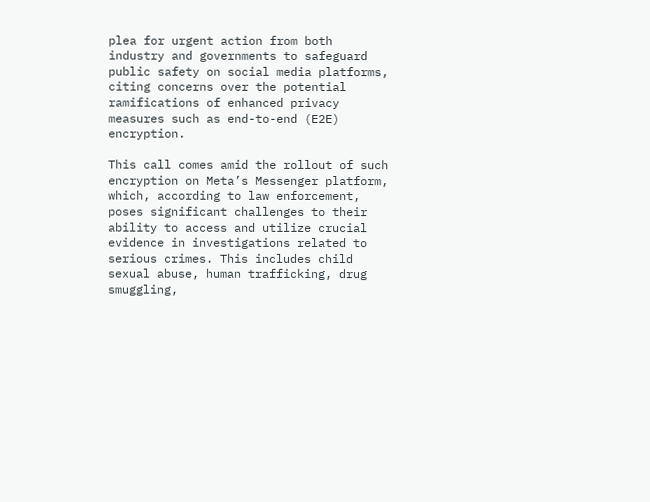plea for urgent action from both industry and governments to safeguard public safety on social media platforms, citing concerns over the potential ramifications of enhanced privacy measures such as end-to-end (E2E) encryption.

This call comes amid the rollout of such encryption on Meta’s Messenger platform, which, according to law enforcement, poses significant challenges to their ability to access and utilize crucial evidence in investigations related to serious crimes. This includes child sexual abuse, human trafficking, drug smuggling,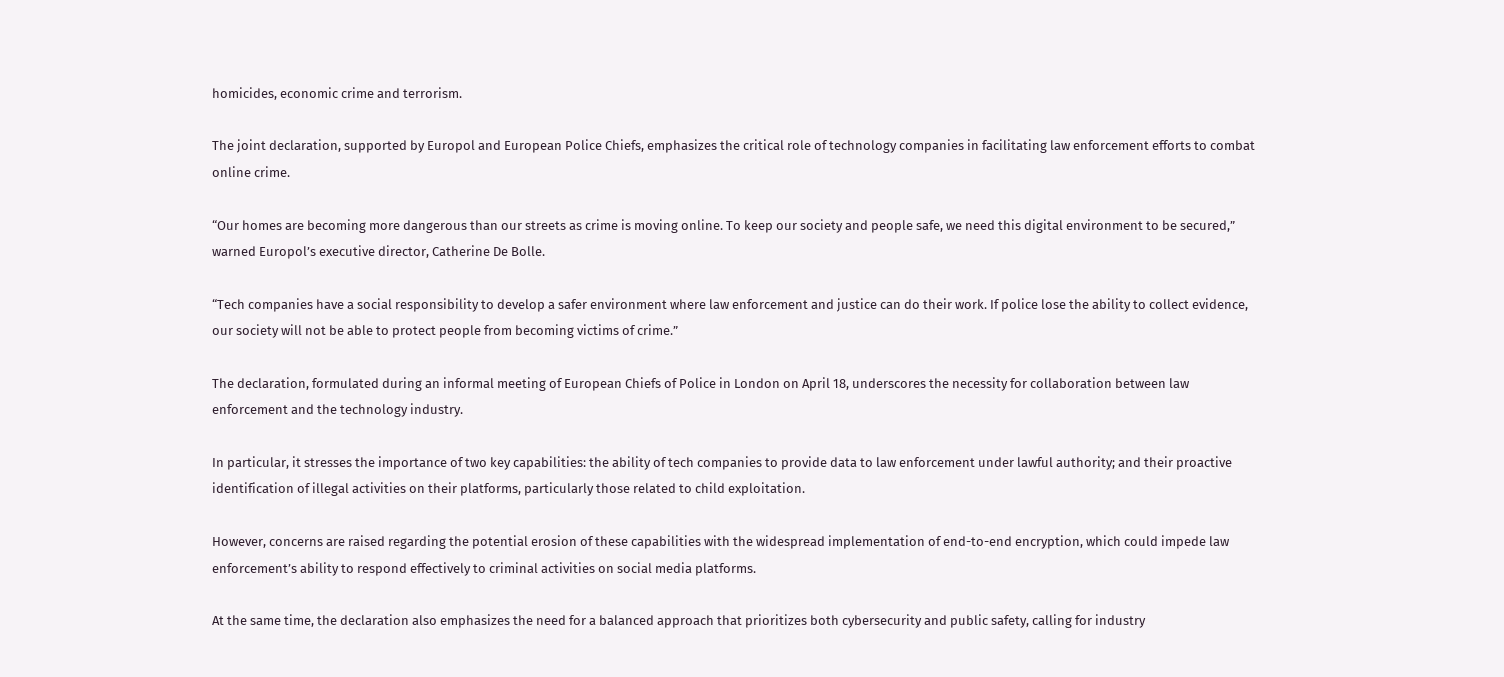homicides, economic crime and terrorism.

The joint declaration, supported by Europol and European Police Chiefs, emphasizes the critical role of technology companies in facilitating law enforcement efforts to combat online crime.

“Our homes are becoming more dangerous than our streets as crime is moving online. To keep our society and people safe, we need this digital environment to be secured,” warned Europol’s executive director, Catherine De Bolle.

“Tech companies have a social responsibility to develop a safer environment where law enforcement and justice can do their work. If police lose the ability to collect evidence, our society will not be able to protect people from becoming victims of crime.”

The declaration, formulated during an informal meeting of European Chiefs of Police in London on April 18, underscores the necessity for collaboration between law enforcement and the technology industry.

In particular, it stresses the importance of two key capabilities: the ability of tech companies to provide data to law enforcement under lawful authority; and their proactive identification of illegal activities on their platforms, particularly those related to child exploitation.

However, concerns are raised regarding the potential erosion of these capabilities with the widespread implementation of end-to-end encryption, which could impede law enforcement’s ability to respond effectively to criminal activities on social media platforms.

At the same time, the declaration also emphasizes the need for a balanced approach that prioritizes both cybersecurity and public safety, calling for industry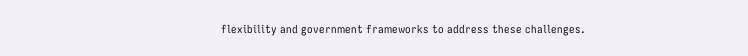flexibility and government frameworks to address these challenges.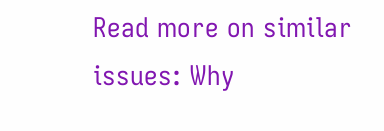Read more on similar issues: Why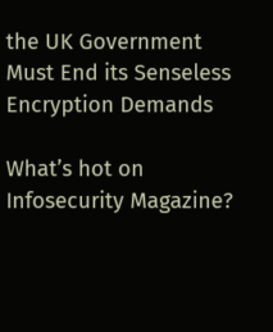the UK Government Must End its Senseless Encryption Demands

What’s hot on Infosecurity Magazine?